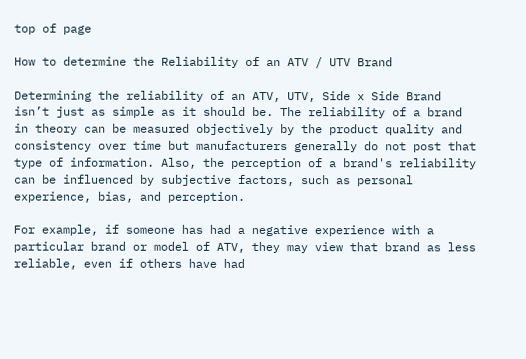top of page

How to determine the Reliability of an ATV / UTV Brand

Determining the reliability of an ATV, UTV, Side x Side Brand isn’t just as simple as it should be. The reliability of a brand in theory can be measured objectively by the product quality and consistency over time but manufacturers generally do not post that type of information. Also, the perception of a brand's reliability can be influenced by subjective factors, such as personal experience, bias, and perception.

For example, if someone has had a negative experience with a particular brand or model of ATV, they may view that brand as less reliable, even if others have had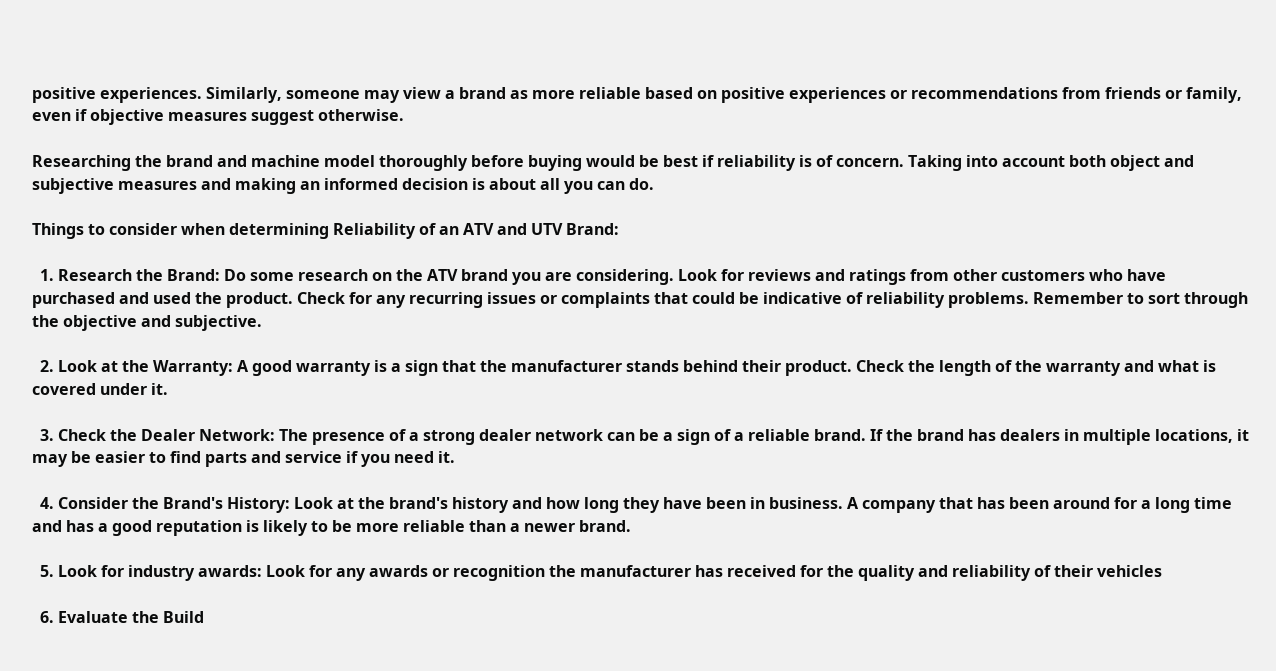positive experiences. Similarly, someone may view a brand as more reliable based on positive experiences or recommendations from friends or family, even if objective measures suggest otherwise.

Researching the brand and machine model thoroughly before buying would be best if reliability is of concern. Taking into account both object and subjective measures and making an informed decision is about all you can do.

Things to consider when determining Reliability of an ATV and UTV Brand:

  1. Research the Brand: Do some research on the ATV brand you are considering. Look for reviews and ratings from other customers who have purchased and used the product. Check for any recurring issues or complaints that could be indicative of reliability problems. Remember to sort through the objective and subjective.

  2. Look at the Warranty: A good warranty is a sign that the manufacturer stands behind their product. Check the length of the warranty and what is covered under it.

  3. Check the Dealer Network: The presence of a strong dealer network can be a sign of a reliable brand. If the brand has dealers in multiple locations, it may be easier to find parts and service if you need it.

  4. Consider the Brand's History: Look at the brand's history and how long they have been in business. A company that has been around for a long time and has a good reputation is likely to be more reliable than a newer brand.

  5. Look for industry awards: Look for any awards or recognition the manufacturer has received for the quality and reliability of their vehicles

  6. Evaluate the Build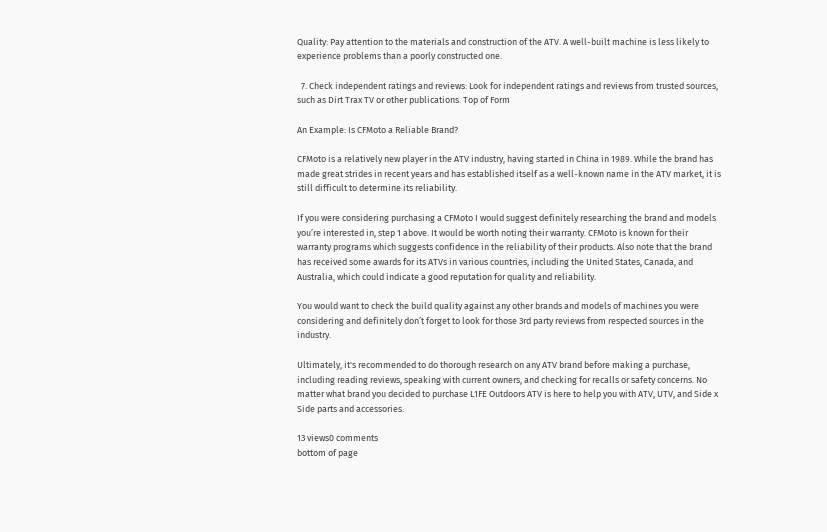Quality: Pay attention to the materials and construction of the ATV. A well-built machine is less likely to experience problems than a poorly constructed one.

  7. Check independent ratings and reviews: Look for independent ratings and reviews from trusted sources, such as Dirt Trax TV or other publications. Top of Form

An Example: Is CFMoto a Reliable Brand?

CFMoto is a relatively new player in the ATV industry, having started in China in 1989. While the brand has made great strides in recent years and has established itself as a well-known name in the ATV market, it is still difficult to determine its reliability.

If you were considering purchasing a CFMoto I would suggest definitely researching the brand and models you’re interested in, step 1 above. It would be worth noting their warranty. CFMoto is known for their warranty programs which suggests confidence in the reliability of their products. Also note that the brand has received some awards for its ATVs in various countries, including the United States, Canada, and Australia, which could indicate a good reputation for quality and reliability.

You would want to check the build quality against any other brands and models of machines you were considering and definitely don’t forget to look for those 3rd party reviews from respected sources in the industry.

Ultimately, it's recommended to do thorough research on any ATV brand before making a purchase, including reading reviews, speaking with current owners, and checking for recalls or safety concerns. No matter what brand you decided to purchase L1FE Outdoors ATV is here to help you with ATV, UTV, and Side x Side parts and accessories.

13 views0 comments
bottom of page